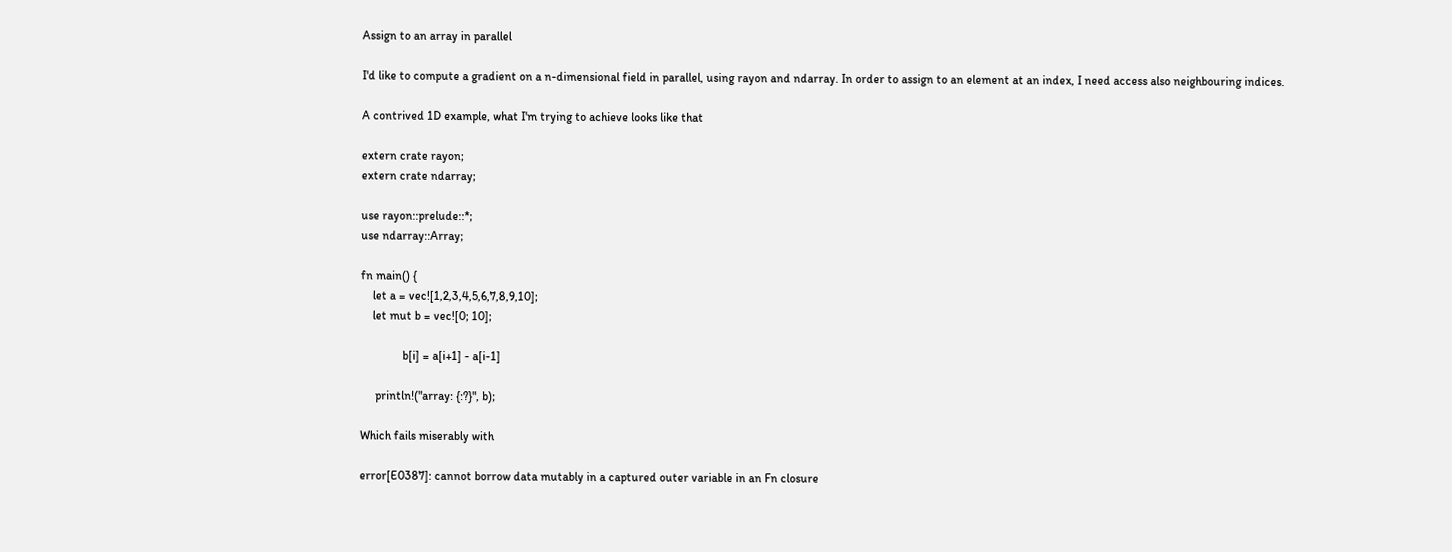Assign to an array in parallel

I'd like to compute a gradient on a n-dimensional field in parallel, using rayon and ndarray. In order to assign to an element at an index, I need access also neighbouring indices.

A contrived 1D example, what I'm trying to achieve looks like that

extern crate rayon;
extern crate ndarray;

use rayon::prelude::*;
use ndarray::Array;

fn main() {
    let a = vec![1,2,3,4,5,6,7,8,9,10];
    let mut b = vec![0; 10];

              b[i] = a[i+1] - a[i-1]

     println!("array: {:?}", b);

Which fails miserably with

error[E0387]: cannot borrow data mutably in a captured outer variable in an Fn closure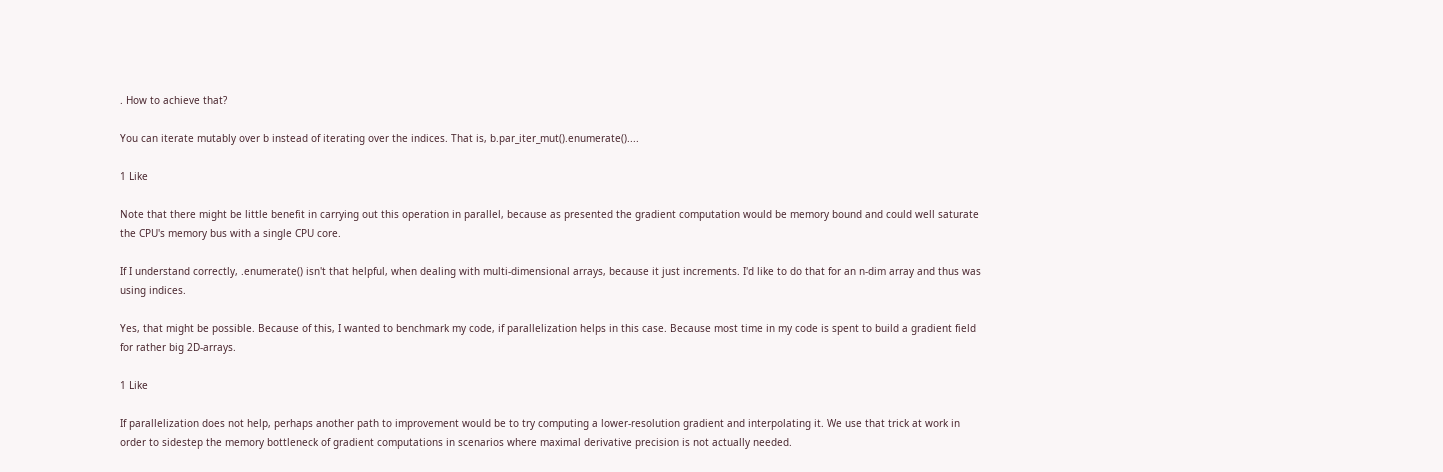. How to achieve that?

You can iterate mutably over b instead of iterating over the indices. That is, b.par_iter_mut().enumerate()....

1 Like

Note that there might be little benefit in carrying out this operation in parallel, because as presented the gradient computation would be memory bound and could well saturate the CPU's memory bus with a single CPU core.

If I understand correctly, .enumerate() isn't that helpful, when dealing with multi-dimensional arrays, because it just increments. I'd like to do that for an n-dim array and thus was using indices.

Yes, that might be possible. Because of this, I wanted to benchmark my code, if parallelization helps in this case. Because most time in my code is spent to build a gradient field for rather big 2D-arrays.

1 Like

If parallelization does not help, perhaps another path to improvement would be to try computing a lower-resolution gradient and interpolating it. We use that trick at work in order to sidestep the memory bottleneck of gradient computations in scenarios where maximal derivative precision is not actually needed.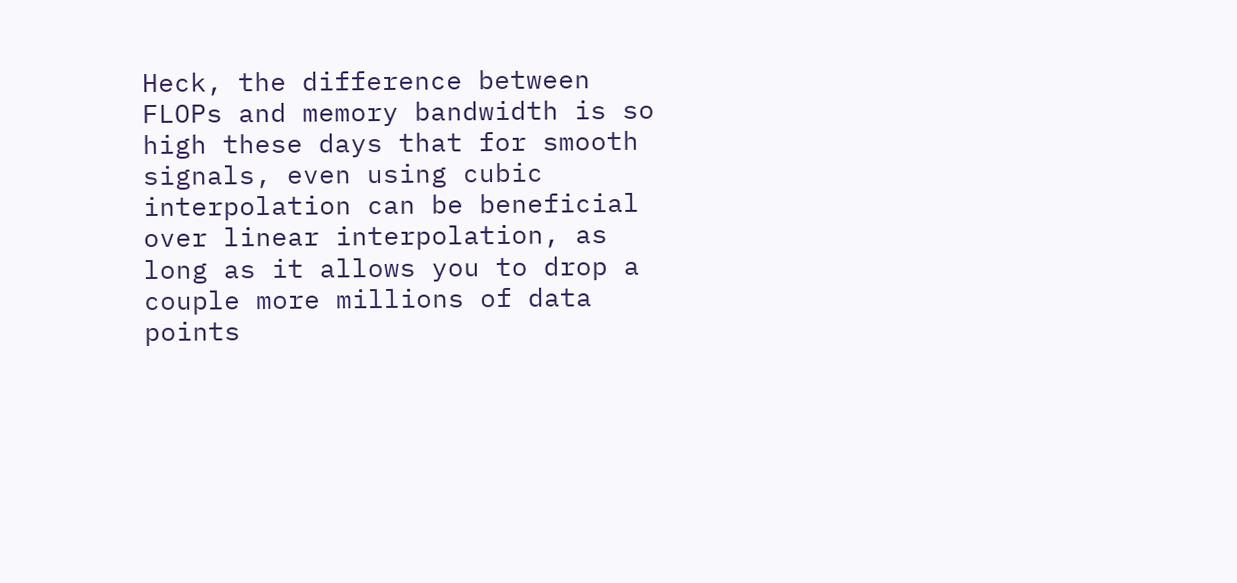Heck, the difference between FLOPs and memory bandwidth is so high these days that for smooth signals, even using cubic interpolation can be beneficial over linear interpolation, as long as it allows you to drop a couple more millions of data points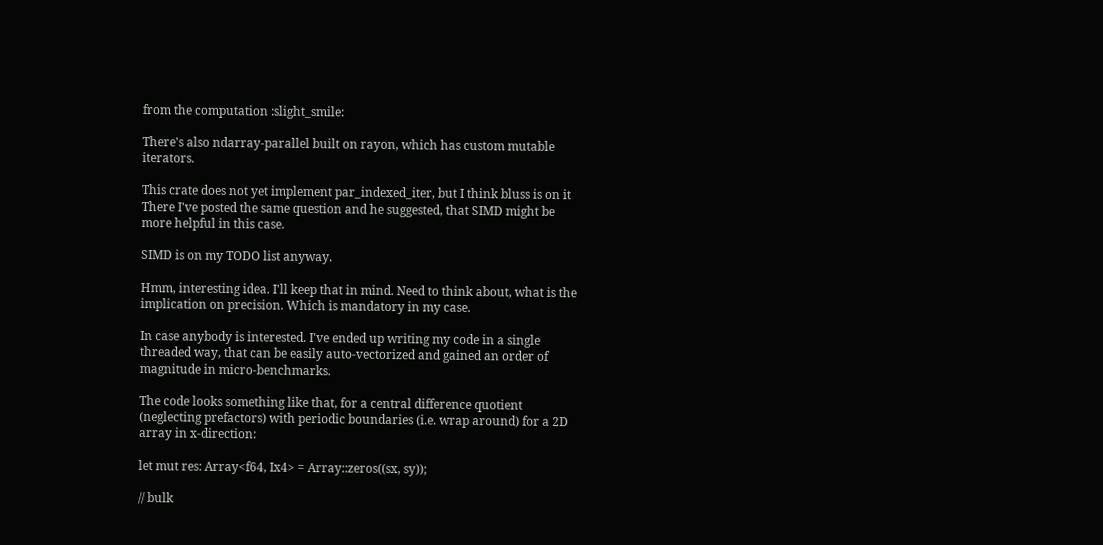from the computation :slight_smile:

There's also ndarray-parallel built on rayon, which has custom mutable iterators.

This crate does not yet implement par_indexed_iter, but I think bluss is on it There I've posted the same question and he suggested, that SIMD might be more helpful in this case.

SIMD is on my TODO list anyway.

Hmm, interesting idea. I'll keep that in mind. Need to think about, what is the implication on precision. Which is mandatory in my case.

In case anybody is interested. I've ended up writing my code in a single threaded way, that can be easily auto-vectorized and gained an order of magnitude in micro-benchmarks.

The code looks something like that, for a central difference quotient (neglecting prefactors) with periodic boundaries (i.e. wrap around) for a 2D array in x-direction:

let mut res: Array<f64, Ix4> = Array::zeros((sx, sy));

// bulk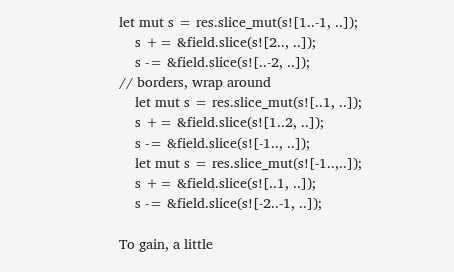let mut s = res.slice_mut(s![1..-1, ..]);
    s += &field.slice(s![2.., ..]);
    s -= &field.slice(s![..-2, ..]);
// borders, wrap around
    let mut s = res.slice_mut(s![..1, ..]);
    s += &field.slice(s![1..2, ..]);
    s -= &field.slice(s![-1.., ..]);
    let mut s = res.slice_mut(s![-1..,..]);
    s += &field.slice(s![..1, ..]);
    s -= &field.slice(s![-2..-1, ..]);

To gain, a little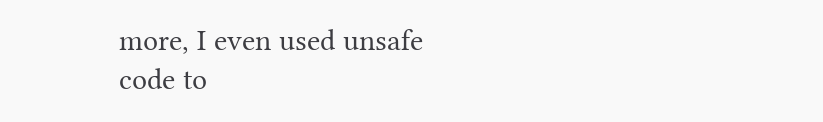more, I even used unsafe code to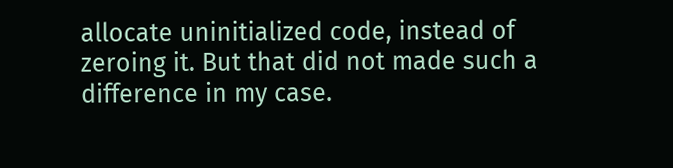allocate uninitialized code, instead of zeroing it. But that did not made such a difference in my case.